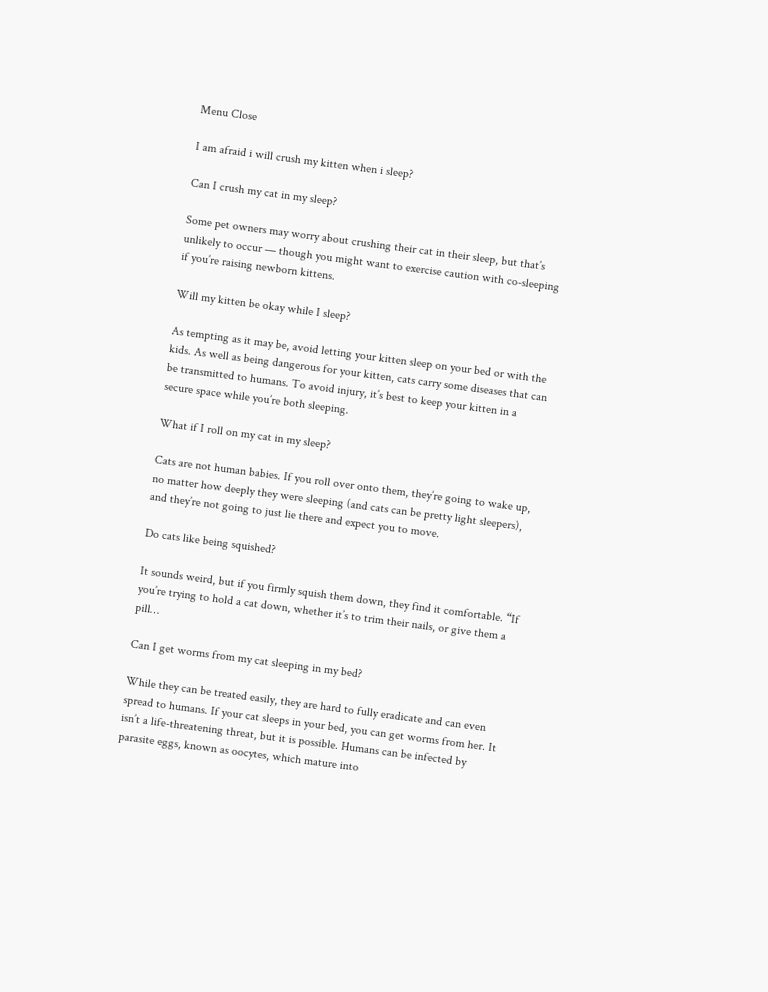Menu Close

I am afraid i will crush my kitten when i sleep?

Can I crush my cat in my sleep?

Some pet owners may worry about crushing their cat in their sleep, but that’s unlikely to occur — though you might want to exercise caution with co-sleeping if you’re raising newborn kittens.

Will my kitten be okay while I sleep?

As tempting as it may be, avoid letting your kitten sleep on your bed or with the kids. As well as being dangerous for your kitten, cats carry some diseases that can be transmitted to humans. To avoid injury, it’s best to keep your kitten in a secure space while you’re both sleeping.

What if I roll on my cat in my sleep?

Cats are not human babies. If you roll over onto them, they’re going to wake up, no matter how deeply they were sleeping (and cats can be pretty light sleepers), and they’re not going to just lie there and expect you to move.

Do cats like being squished?

It sounds weird, but if you firmly squish them down, they find it comfortable. “If you’re trying to hold a cat down, whether it’s to trim their nails, or give them a pill…

Can I get worms from my cat sleeping in my bed?

While they can be treated easily, they are hard to fully eradicate and can even spread to humans. If your cat sleeps in your bed, you can get worms from her. It isn’t a life-threatening threat, but it is possible. Humans can be infected by parasite eggs, known as oocytes, which mature into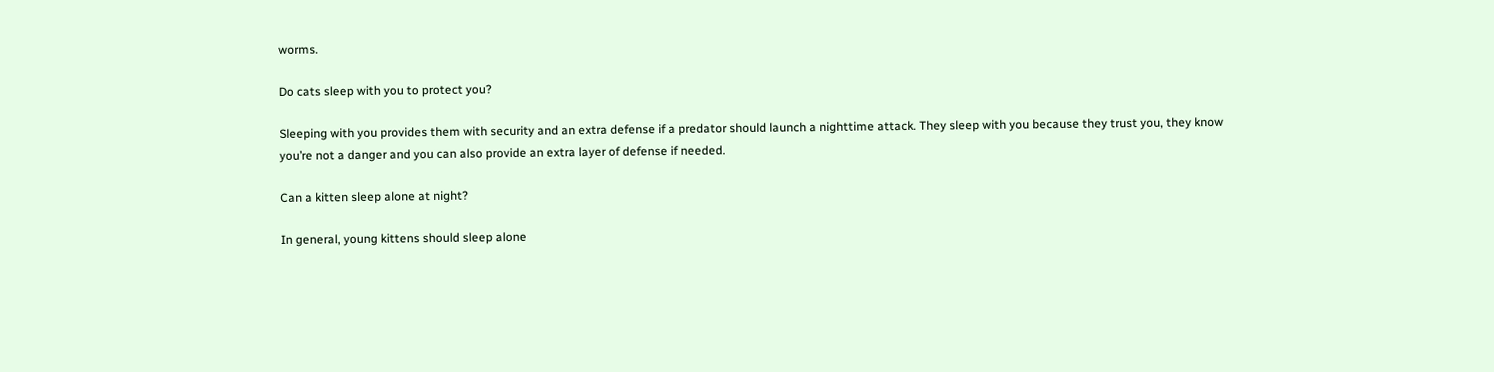worms.

Do cats sleep with you to protect you?

Sleeping with you provides them with security and an extra defense if a predator should launch a nighttime attack. They sleep with you because they trust you, they know you’re not a danger and you can also provide an extra layer of defense if needed.

Can a kitten sleep alone at night?

In general, young kittens should sleep alone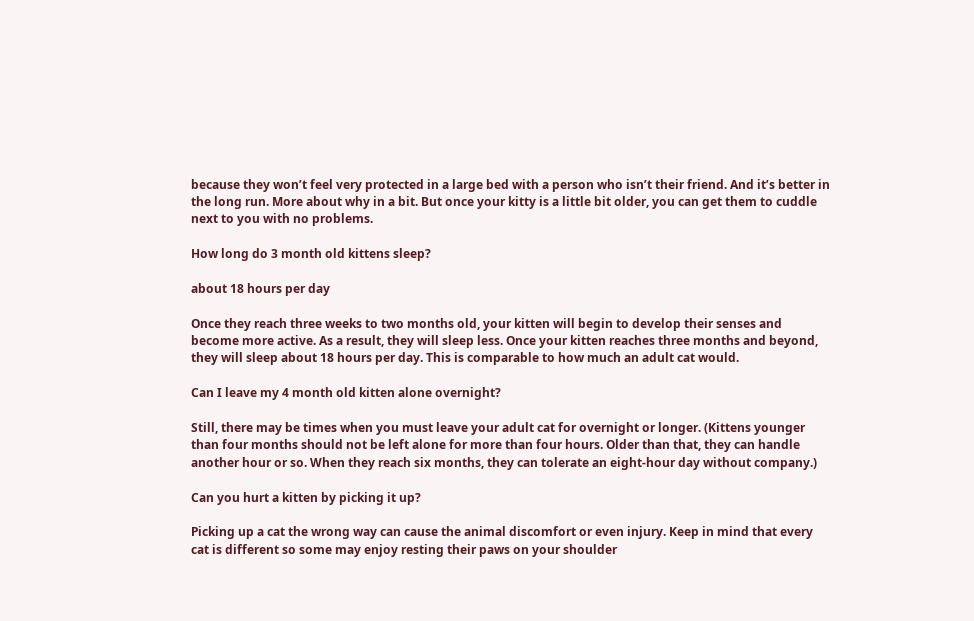because they won’t feel very protected in a large bed with a person who isn’t their friend. And it’s better in the long run. More about why in a bit. But once your kitty is a little bit older, you can get them to cuddle next to you with no problems.

How long do 3 month old kittens sleep?

about 18 hours per day

Once they reach three weeks to two months old, your kitten will begin to develop their senses and become more active. As a result, they will sleep less. Once your kitten reaches three months and beyond, they will sleep about 18 hours per day. This is comparable to how much an adult cat would.

Can I leave my 4 month old kitten alone overnight?

Still, there may be times when you must leave your adult cat for overnight or longer. (Kittens younger than four months should not be left alone for more than four hours. Older than that, they can handle another hour or so. When they reach six months, they can tolerate an eight-hour day without company.)

Can you hurt a kitten by picking it up?

Picking up a cat the wrong way can cause the animal discomfort or even injury. Keep in mind that every cat is different so some may enjoy resting their paws on your shoulder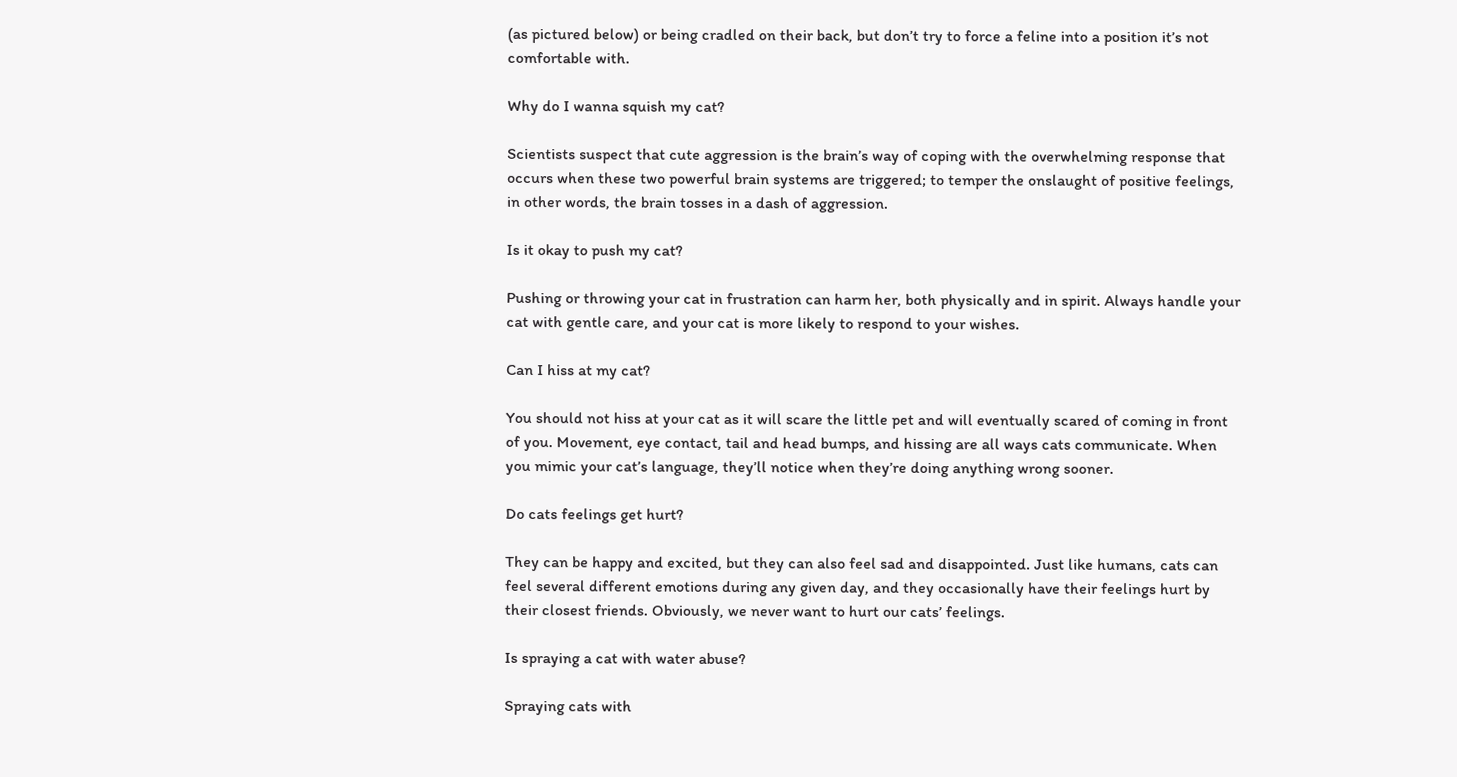(as pictured below) or being cradled on their back, but don’t try to force a feline into a position it’s not comfortable with.

Why do I wanna squish my cat?

Scientists suspect that cute aggression is the brain’s way of coping with the overwhelming response that occurs when these two powerful brain systems are triggered; to temper the onslaught of positive feelings, in other words, the brain tosses in a dash of aggression.

Is it okay to push my cat?

Pushing or throwing your cat in frustration can harm her, both physically and in spirit. Always handle your cat with gentle care, and your cat is more likely to respond to your wishes.

Can I hiss at my cat?

You should not hiss at your cat as it will scare the little pet and will eventually scared of coming in front of you. Movement, eye contact, tail and head bumps, and hissing are all ways cats communicate. When you mimic your cat’s language, they’ll notice when they’re doing anything wrong sooner.

Do cats feelings get hurt?

They can be happy and excited, but they can also feel sad and disappointed. Just like humans, cats can feel several different emotions during any given day, and they occasionally have their feelings hurt by their closest friends. Obviously, we never want to hurt our cats’ feelings.

Is spraying a cat with water abuse?

Spraying cats with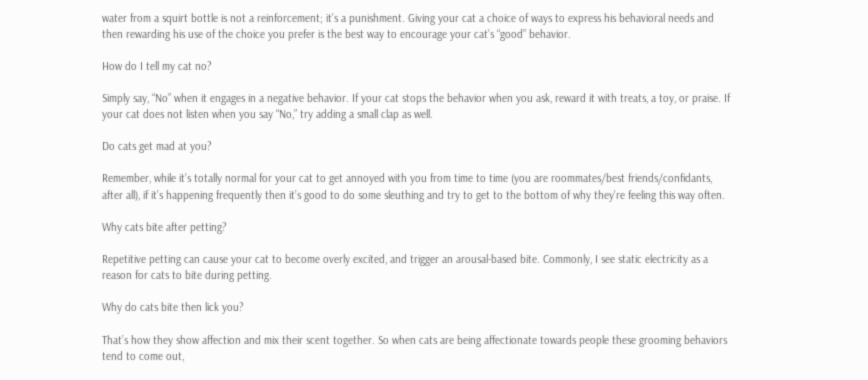water from a squirt bottle is not a reinforcement; it’s a punishment. Giving your cat a choice of ways to express his behavioral needs and then rewarding his use of the choice you prefer is the best way to encourage your cat’s “good” behavior.

How do I tell my cat no?

Simply say, “No” when it engages in a negative behavior. If your cat stops the behavior when you ask, reward it with treats, a toy, or praise. If your cat does not listen when you say “No,” try adding a small clap as well.

Do cats get mad at you?

Remember, while it’s totally normal for your cat to get annoyed with you from time to time (you are roommates/best friends/confidants, after all), if it’s happening frequently then it’s good to do some sleuthing and try to get to the bottom of why they’re feeling this way often.

Why cats bite after petting?

Repetitive petting can cause your cat to become overly excited, and trigger an arousal-based bite. Commonly, I see static electricity as a reason for cats to bite during petting.

Why do cats bite then lick you?

That’s how they show affection and mix their scent together. So when cats are being affectionate towards people these grooming behaviors tend to come out,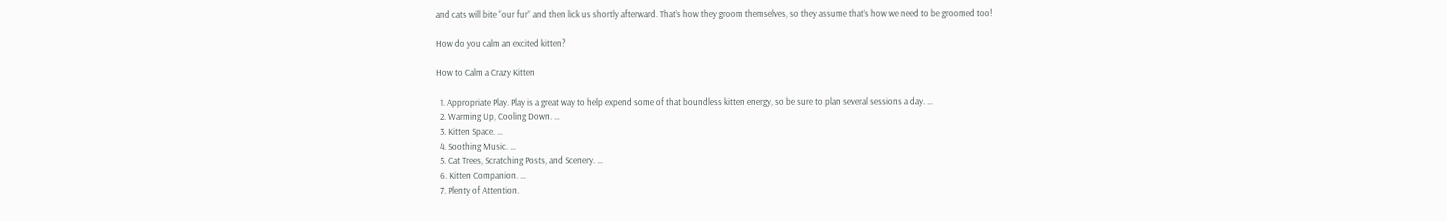and cats will bite “our fur” and then lick us shortly afterward. That’s how they groom themselves, so they assume that’s how we need to be groomed too!

How do you calm an excited kitten?

How to Calm a Crazy Kitten

  1. Appropriate Play. Play is a great way to help expend some of that boundless kitten energy, so be sure to plan several sessions a day. …
  2. Warming Up, Cooling Down. …
  3. Kitten Space. …
  4. Soothing Music. …
  5. Cat Trees, Scratching Posts, and Scenery. …
  6. Kitten Companion. …
  7. Plenty of Attention.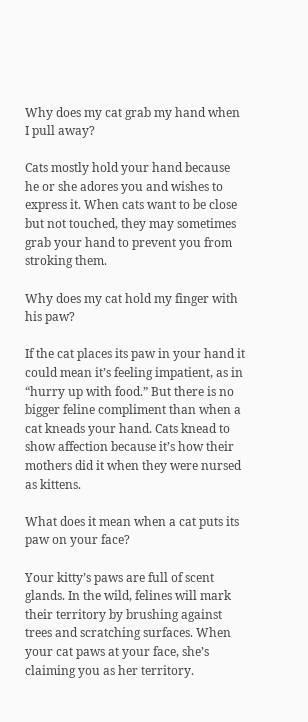Why does my cat grab my hand when I pull away?

Cats mostly hold your hand because he or she adores you and wishes to express it. When cats want to be close but not touched, they may sometimes grab your hand to prevent you from stroking them.

Why does my cat hold my finger with his paw?

If the cat places its paw in your hand it could mean it’s feeling impatient, as in “hurry up with food.” But there is no bigger feline compliment than when a cat kneads your hand. Cats knead to show affection because it’s how their mothers did it when they were nursed as kittens.

What does it mean when a cat puts its paw on your face?

Your kitty’s paws are full of scent glands. In the wild, felines will mark their territory by brushing against trees and scratching surfaces. When your cat paws at your face, she’s claiming you as her territory.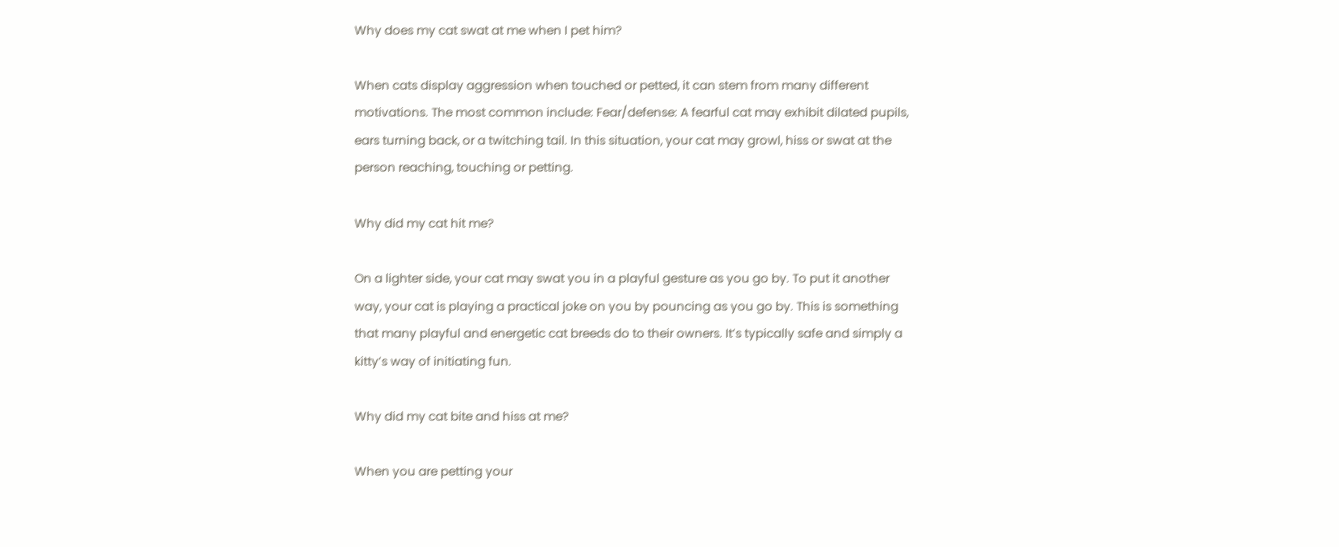Why does my cat swat at me when I pet him?

When cats display aggression when touched or petted, it can stem from many different motivations. The most common include: Fear/defense: A fearful cat may exhibit dilated pupils, ears turning back, or a twitching tail. In this situation, your cat may growl, hiss or swat at the person reaching, touching or petting.

Why did my cat hit me?

On a lighter side, your cat may swat you in a playful gesture as you go by. To put it another way, your cat is playing a practical joke on you by pouncing as you go by. This is something that many playful and energetic cat breeds do to their owners. It’s typically safe and simply a kitty’s way of initiating fun.

Why did my cat bite and hiss at me?

When you are petting your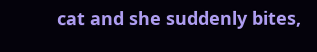cat and she suddenly bites,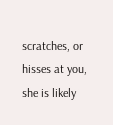scratches, or hisses at you, she is likely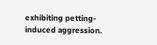exhibiting petting-induced aggression.